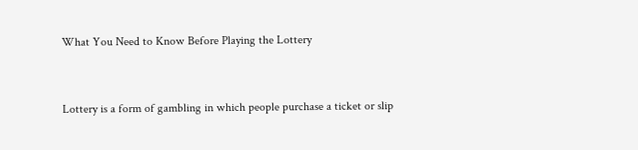What You Need to Know Before Playing the Lottery


Lottery is a form of gambling in which people purchase a ticket or slip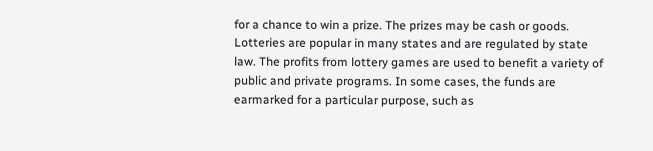for a chance to win a prize. The prizes may be cash or goods. Lotteries are popular in many states and are regulated by state law. The profits from lottery games are used to benefit a variety of public and private programs. In some cases, the funds are earmarked for a particular purpose, such as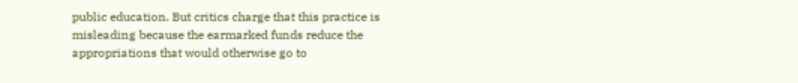public education. But critics charge that this practice is misleading because the earmarked funds reduce the appropriations that would otherwise go to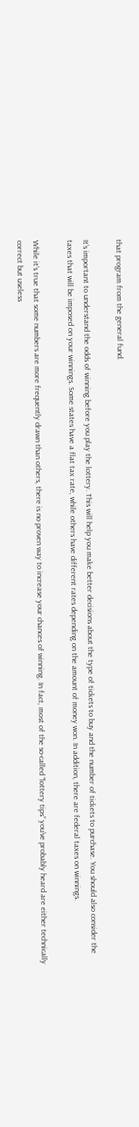that program from the general fund.

It’s important to understand the odds of winning before you play the lottery. This will help you make better decisions about the type of tickets to buy and the number of tickets to purchase. You should also consider the taxes that will be imposed on your winnings. Some states have a flat tax rate, while others have different rates depending on the amount of money won. In addition, there are federal taxes on winnings.

While it’s true that some numbers are more frequently drawn than others, there is no proven way to increase your chances of winning. In fact, most of the so-called “lottery tips” you’ve probably heard are either technically correct but useless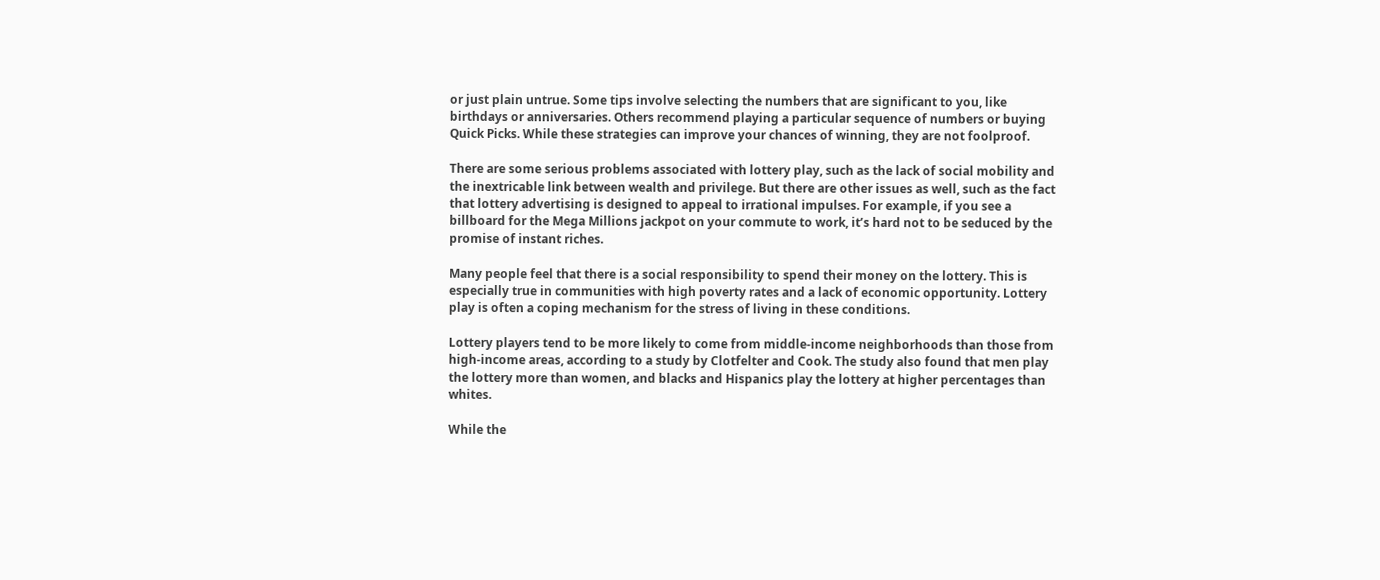or just plain untrue. Some tips involve selecting the numbers that are significant to you, like birthdays or anniversaries. Others recommend playing a particular sequence of numbers or buying Quick Picks. While these strategies can improve your chances of winning, they are not foolproof.

There are some serious problems associated with lottery play, such as the lack of social mobility and the inextricable link between wealth and privilege. But there are other issues as well, such as the fact that lottery advertising is designed to appeal to irrational impulses. For example, if you see a billboard for the Mega Millions jackpot on your commute to work, it’s hard not to be seduced by the promise of instant riches.

Many people feel that there is a social responsibility to spend their money on the lottery. This is especially true in communities with high poverty rates and a lack of economic opportunity. Lottery play is often a coping mechanism for the stress of living in these conditions.

Lottery players tend to be more likely to come from middle-income neighborhoods than those from high-income areas, according to a study by Clotfelter and Cook. The study also found that men play the lottery more than women, and blacks and Hispanics play the lottery at higher percentages than whites.

While the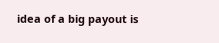idea of a big payout is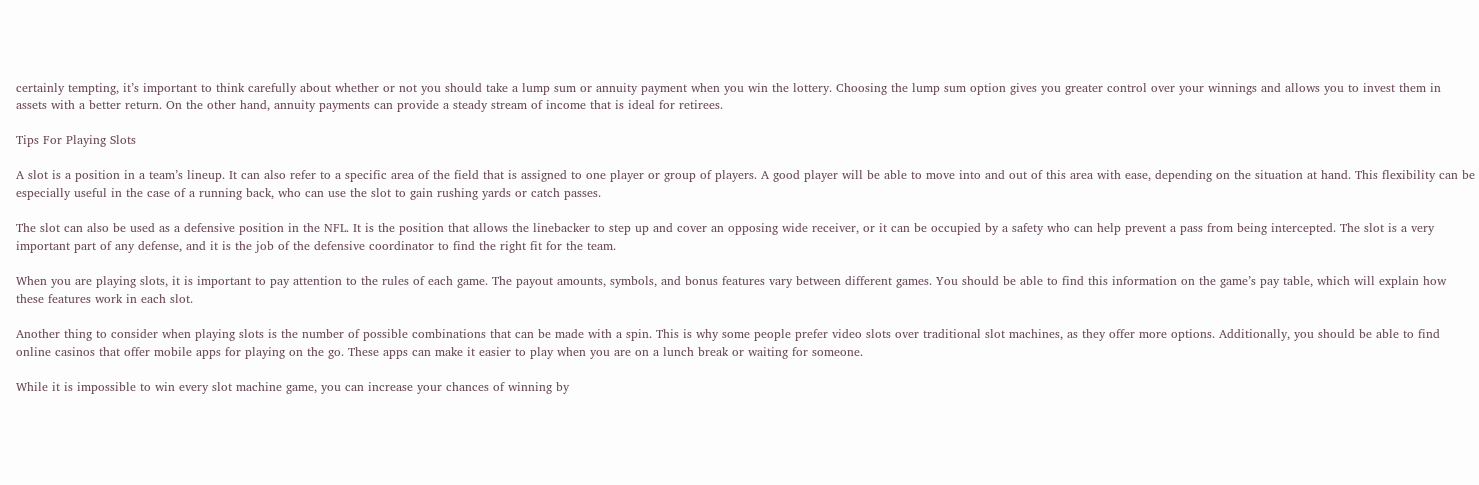certainly tempting, it’s important to think carefully about whether or not you should take a lump sum or annuity payment when you win the lottery. Choosing the lump sum option gives you greater control over your winnings and allows you to invest them in assets with a better return. On the other hand, annuity payments can provide a steady stream of income that is ideal for retirees.

Tips For Playing Slots

A slot is a position in a team’s lineup. It can also refer to a specific area of the field that is assigned to one player or group of players. A good player will be able to move into and out of this area with ease, depending on the situation at hand. This flexibility can be especially useful in the case of a running back, who can use the slot to gain rushing yards or catch passes.

The slot can also be used as a defensive position in the NFL. It is the position that allows the linebacker to step up and cover an opposing wide receiver, or it can be occupied by a safety who can help prevent a pass from being intercepted. The slot is a very important part of any defense, and it is the job of the defensive coordinator to find the right fit for the team.

When you are playing slots, it is important to pay attention to the rules of each game. The payout amounts, symbols, and bonus features vary between different games. You should be able to find this information on the game’s pay table, which will explain how these features work in each slot.

Another thing to consider when playing slots is the number of possible combinations that can be made with a spin. This is why some people prefer video slots over traditional slot machines, as they offer more options. Additionally, you should be able to find online casinos that offer mobile apps for playing on the go. These apps can make it easier to play when you are on a lunch break or waiting for someone.

While it is impossible to win every slot machine game, you can increase your chances of winning by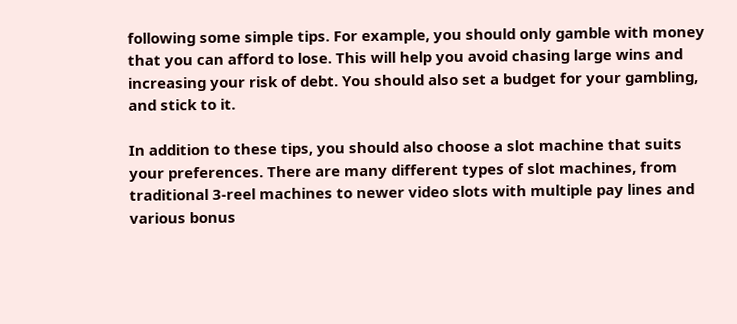following some simple tips. For example, you should only gamble with money that you can afford to lose. This will help you avoid chasing large wins and increasing your risk of debt. You should also set a budget for your gambling, and stick to it.

In addition to these tips, you should also choose a slot machine that suits your preferences. There are many different types of slot machines, from traditional 3-reel machines to newer video slots with multiple pay lines and various bonus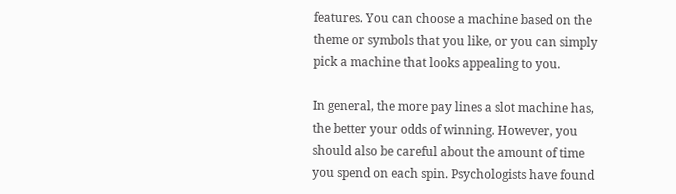features. You can choose a machine based on the theme or symbols that you like, or you can simply pick a machine that looks appealing to you.

In general, the more pay lines a slot machine has, the better your odds of winning. However, you should also be careful about the amount of time you spend on each spin. Psychologists have found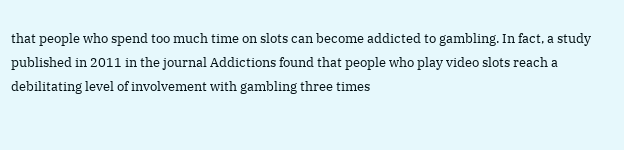that people who spend too much time on slots can become addicted to gambling. In fact, a study published in 2011 in the journal Addictions found that people who play video slots reach a debilitating level of involvement with gambling three times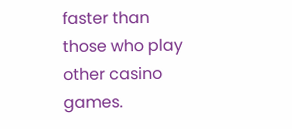faster than those who play other casino games.